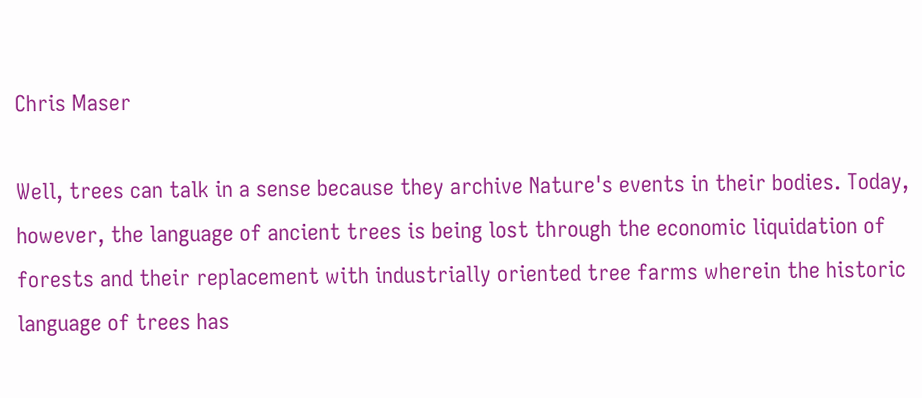Chris Maser

Well, trees can talk in a sense because they archive Nature's events in their bodies. Today, however, the language of ancient trees is being lost through the economic liquidation of forests and their replacement with industrially oriented tree farms wherein the historic language of trees has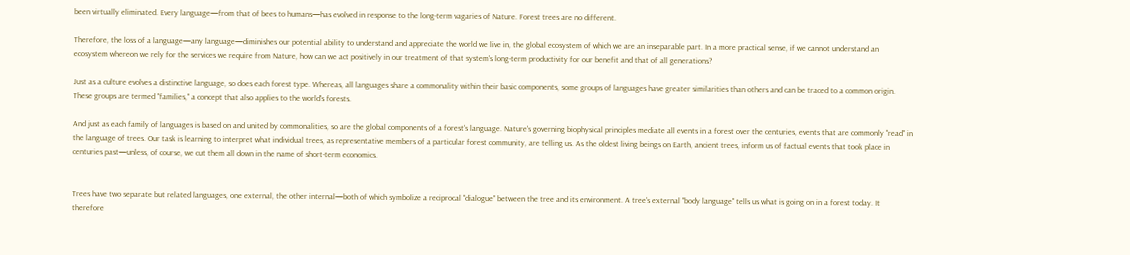been virtually eliminated. Every language—from that of bees to humans—has evolved in response to the long-term vagaries of Nature. Forest trees are no different.

Therefore, the loss of a language—any language—diminishes our potential ability to understand and appreciate the world we live in, the global ecosystem of which we are an inseparable part. In a more practical sense, if we cannot understand an ecosystem whereon we rely for the services we require from Nature, how can we act positively in our treatment of that system's long-term productivity for our benefit and that of all generations?

Just as a culture evolves a distinctive language, so does each forest type. Whereas, all languages share a commonality within their basic components, some groups of languages have greater similarities than others and can be traced to a common origin. These groups are termed "families," a concept that also applies to the world's forests.

And just as each family of languages is based on and united by commonalities, so are the global components of a forest's language. Nature's governing biophysical principles mediate all events in a forest over the centuries, events that are commonly "read" in the language of trees. Our task is learning to interpret what individual trees, as representative members of a particular forest community, are telling us. As the oldest living beings on Earth, ancient trees, inform us of factual events that took place in centuries past—unless, of course, we cut them all down in the name of short-term economics.


Trees have two separate but related languages, one external, the other internal—both of which symbolize a reciprocal "dialogue" between the tree and its environment. A tree's external "body language" tells us what is going on in a forest today. It therefore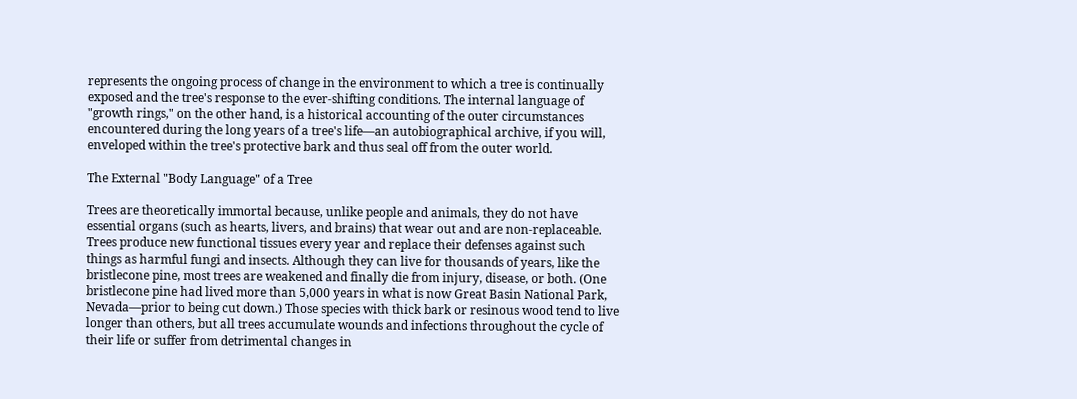represents the ongoing process of change in the environment to which a tree is continually exposed and the tree's response to the ever-shifting conditions. The internal language of "growth rings," on the other hand, is a historical accounting of the outer circumstances encountered during the long years of a tree's life—an autobiographical archive, if you will, enveloped within the tree's protective bark and thus seal off from the outer world.

The External "Body Language" of a Tree

Trees are theoretically immortal because, unlike people and animals, they do not have essential organs (such as hearts, livers, and brains) that wear out and are non-replaceable. Trees produce new functional tissues every year and replace their defenses against such things as harmful fungi and insects. Although they can live for thousands of years, like the bristlecone pine, most trees are weakened and finally die from injury, disease, or both. (One bristlecone pine had lived more than 5,000 years in what is now Great Basin National Park, Nevada—prior to being cut down.) Those species with thick bark or resinous wood tend to live longer than others, but all trees accumulate wounds and infections throughout the cycle of their life or suffer from detrimental changes in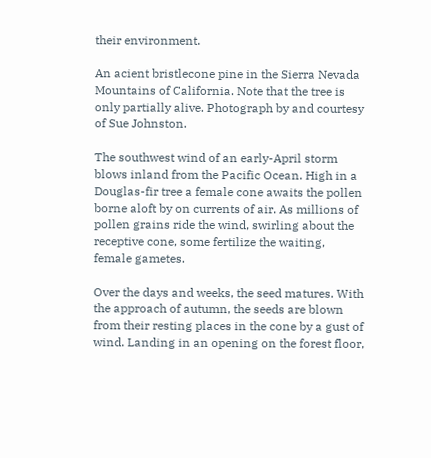their environment.

An acient bristlecone pine in the Sierra Nevada Mountains of California. Note that the tree is only partially alive. Photograph by and courtesy of Sue Johnston.

The southwest wind of an early-April storm blows inland from the Pacific Ocean. High in a Douglas-fir tree a female cone awaits the pollen borne aloft by on currents of air. As millions of pollen grains ride the wind, swirling about the receptive cone, some fertilize the waiting, female gametes.

Over the days and weeks, the seed matures. With the approach of autumn, the seeds are blown from their resting places in the cone by a gust of wind. Landing in an opening on the forest floor,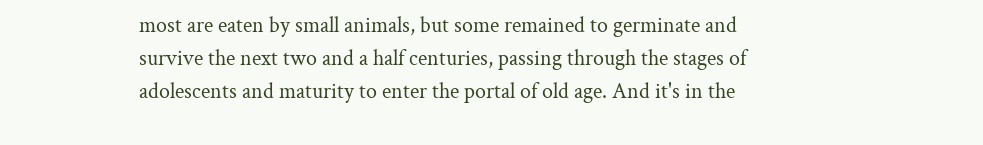most are eaten by small animals, but some remained to germinate and survive the next two and a half centuries, passing through the stages of adolescents and maturity to enter the portal of old age. And it's in the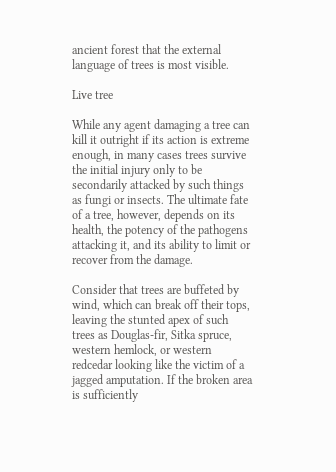ancient forest that the external language of trees is most visible.

Live tree

While any agent damaging a tree can kill it outright if its action is extreme enough, in many cases trees survive the initial injury only to be secondarily attacked by such things as fungi or insects. The ultimate fate of a tree, however, depends on its health, the potency of the pathogens attacking it, and its ability to limit or recover from the damage.

Consider that trees are buffeted by wind, which can break off their tops, leaving the stunted apex of such trees as Douglas-fir, Sitka spruce, western hemlock, or western redcedar looking like the victim of a jagged amputation. If the broken area is sufficiently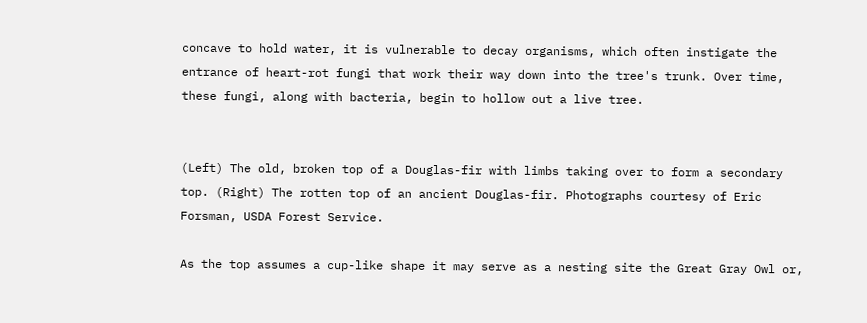concave to hold water, it is vulnerable to decay organisms, which often instigate the entrance of heart-rot fungi that work their way down into the tree's trunk. Over time, these fungi, along with bacteria, begin to hollow out a live tree.


(Left) The old, broken top of a Douglas-fir with limbs taking over to form a secondary top. (Right) The rotten top of an ancient Douglas-fir. Photographs courtesy of Eric Forsman, USDA Forest Service.

As the top assumes a cup-like shape it may serve as a nesting site the Great Gray Owl or,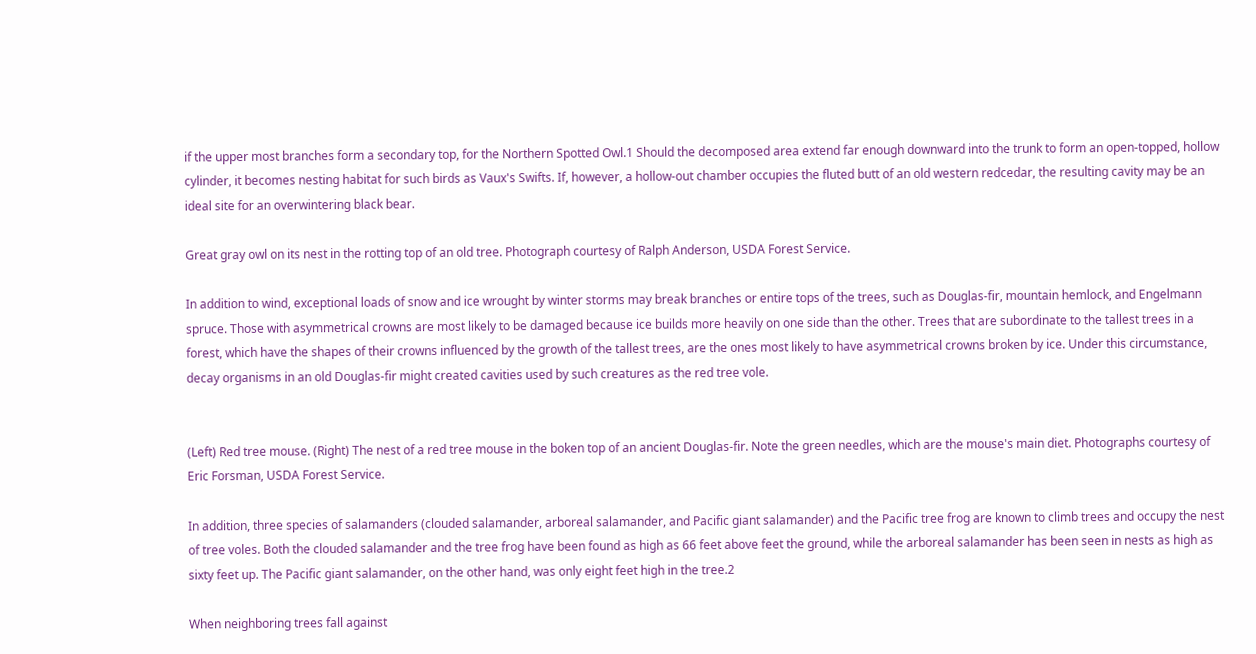if the upper most branches form a secondary top, for the Northern Spotted Owl.1 Should the decomposed area extend far enough downward into the trunk to form an open-topped, hollow cylinder, it becomes nesting habitat for such birds as Vaux's Swifts. If, however, a hollow-out chamber occupies the fluted butt of an old western redcedar, the resulting cavity may be an ideal site for an overwintering black bear.

Great gray owl on its nest in the rotting top of an old tree. Photograph courtesy of Ralph Anderson, USDA Forest Service.

In addition to wind, exceptional loads of snow and ice wrought by winter storms may break branches or entire tops of the trees, such as Douglas-fir, mountain hemlock, and Engelmann spruce. Those with asymmetrical crowns are most likely to be damaged because ice builds more heavily on one side than the other. Trees that are subordinate to the tallest trees in a forest, which have the shapes of their crowns influenced by the growth of the tallest trees, are the ones most likely to have asymmetrical crowns broken by ice. Under this circumstance, decay organisms in an old Douglas-fir might created cavities used by such creatures as the red tree vole.


(Left) Red tree mouse. (Right) The nest of a red tree mouse in the boken top of an ancient Douglas-fir. Note the green needles, which are the mouse's main diet. Photographs courtesy of Eric Forsman, USDA Forest Service.

In addition, three species of salamanders (clouded salamander, arboreal salamander, and Pacific giant salamander) and the Pacific tree frog are known to climb trees and occupy the nest of tree voles. Both the clouded salamander and the tree frog have been found as high as 66 feet above feet the ground, while the arboreal salamander has been seen in nests as high as sixty feet up. The Pacific giant salamander, on the other hand, was only eight feet high in the tree.2

When neighboring trees fall against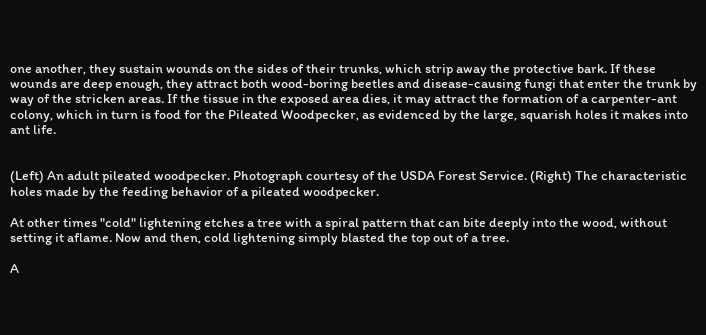one another, they sustain wounds on the sides of their trunks, which strip away the protective bark. If these wounds are deep enough, they attract both wood-boring beetles and disease-causing fungi that enter the trunk by way of the stricken areas. If the tissue in the exposed area dies, it may attract the formation of a carpenter-ant colony, which in turn is food for the Pileated Woodpecker, as evidenced by the large, squarish holes it makes into ant life.


(Left) An adult pileated woodpecker. Photograph courtesy of the USDA Forest Service. (Right) The characteristic holes made by the feeding behavior of a pileated woodpecker.

At other times "cold" lightening etches a tree with a spiral pattern that can bite deeply into the wood, without setting it aflame. Now and then, cold lightening simply blasted the top out of a tree.

A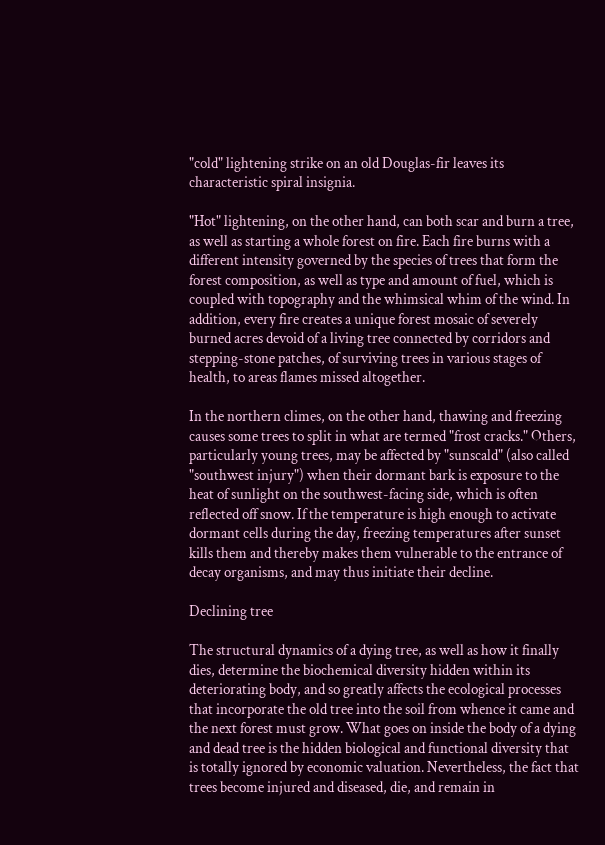"cold" lightening strike on an old Douglas-fir leaves its characteristic spiral insignia.

"Hot" lightening, on the other hand, can both scar and burn a tree, as well as starting a whole forest on fire. Each fire burns with a different intensity governed by the species of trees that form the forest composition, as well as type and amount of fuel, which is coupled with topography and the whimsical whim of the wind. In addition, every fire creates a unique forest mosaic of severely burned acres devoid of a living tree connected by corridors and stepping-stone patches, of surviving trees in various stages of health, to areas flames missed altogether.

In the northern climes, on the other hand, thawing and freezing causes some trees to split in what are termed "frost cracks." Others, particularly young trees, may be affected by "sunscald" (also called "southwest injury") when their dormant bark is exposure to the heat of sunlight on the southwest-facing side, which is often reflected off snow. If the temperature is high enough to activate dormant cells during the day, freezing temperatures after sunset kills them and thereby makes them vulnerable to the entrance of decay organisms, and may thus initiate their decline.

Declining tree

The structural dynamics of a dying tree, as well as how it finally dies, determine the biochemical diversity hidden within its deteriorating body, and so greatly affects the ecological processes that incorporate the old tree into the soil from whence it came and the next forest must grow. What goes on inside the body of a dying and dead tree is the hidden biological and functional diversity that is totally ignored by economic valuation. Nevertheless, the fact that trees become injured and diseased, die, and remain in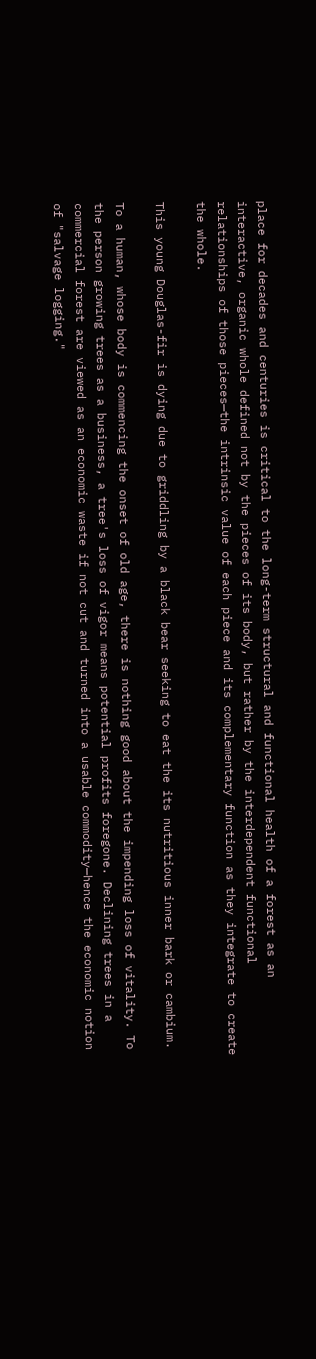place for decades and centuries is critical to the long-term structural and functional health of a forest as an interactive, organic whole defined not by the pieces of its body, but rather by the interdependent functional relationships of those pieces—the intrinsic value of each piece and its complementary function as they integrate to create the whole.

This young Douglas-fir is dying due to griddling by a black bear seeking to eat the its nutritious inner bark or cambium.

To a human, whose body is commencing the onset of old age, there is nothing good about the impending loss of vitality. To the person growing trees as a business, a tree's loss of vigor means potential profits foregone. Declining trees in a commercial forest are viewed as an economic waste if not cut and turned into a usable commodity—hence the economic notion of "salvage logging."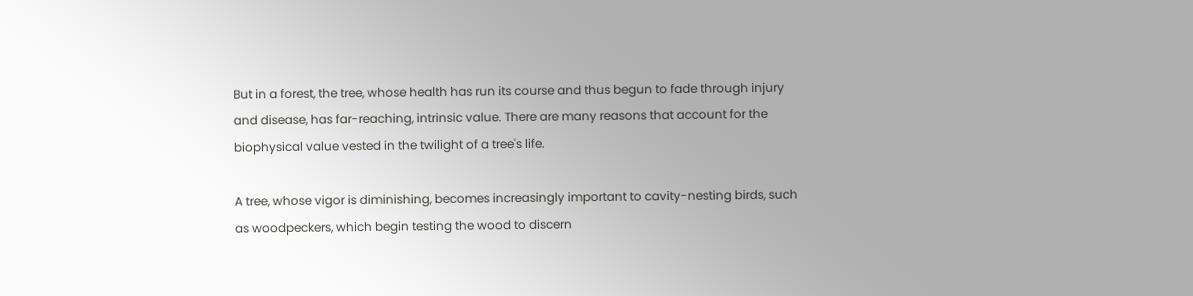But in a forest, the tree, whose health has run its course and thus begun to fade through injury and disease, has far-reaching, intrinsic value. There are many reasons that account for the biophysical value vested in the twilight of a tree's life.

A tree, whose vigor is diminishing, becomes increasingly important to cavity-nesting birds, such as woodpeckers, which begin testing the wood to discern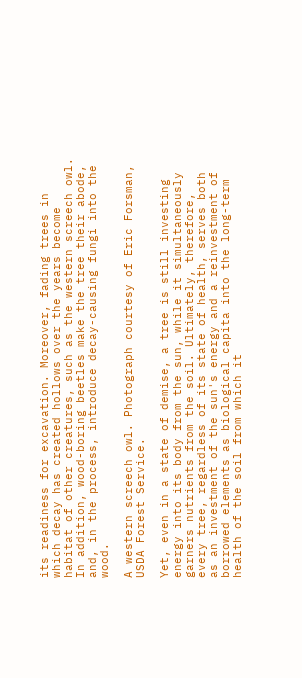its readiness for excavation. Moreover, fading trees in which decay has created hollows over the years become habitat of other creatures, such as the western screech owl. In addition, wood-boring beetles make the tree their abode, and, in the process, introduce decay-causing fungi into the wood.

A western screech owl. Photograph courtesy of Eric Forsman, USDA Forest Service.

Yet, even in a state of demise, a tree is still investing energy into its body from the sun, while it simultaneously garners nutrients from the soil. Ultimately, therefore, every tree, regardless of its state of health, serves both as an investment of the sun's energy and a reinvestment of borrowed elements as biological capita into the long-term health of the soil from which it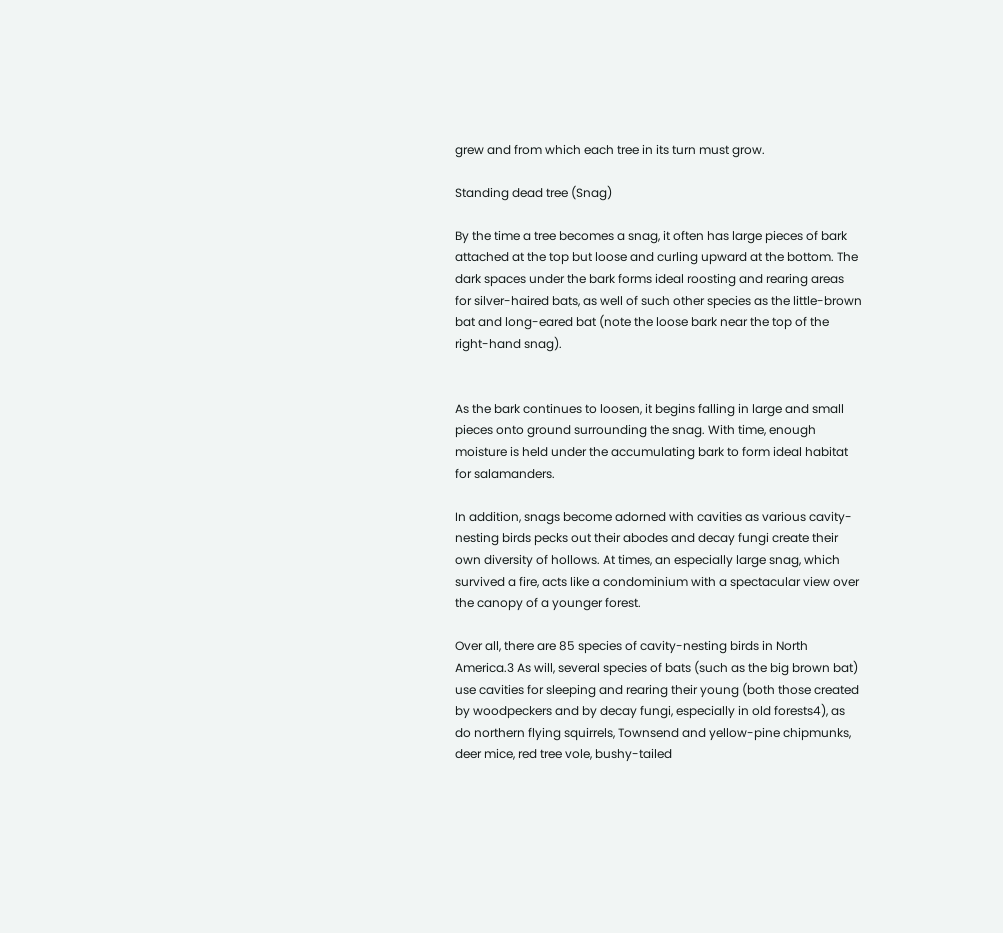grew and from which each tree in its turn must grow.

Standing dead tree (Snag)

By the time a tree becomes a snag, it often has large pieces of bark attached at the top but loose and curling upward at the bottom. The dark spaces under the bark forms ideal roosting and rearing areas for silver-haired bats, as well of such other species as the little-brown bat and long-eared bat (note the loose bark near the top of the right-hand snag).


As the bark continues to loosen, it begins falling in large and small pieces onto ground surrounding the snag. With time, enough moisture is held under the accumulating bark to form ideal habitat for salamanders.

In addition, snags become adorned with cavities as various cavity-nesting birds pecks out their abodes and decay fungi create their own diversity of hollows. At times, an especially large snag, which survived a fire, acts like a condominium with a spectacular view over the canopy of a younger forest.

Over all, there are 85 species of cavity-nesting birds in North America.3 As will, several species of bats (such as the big brown bat) use cavities for sleeping and rearing their young (both those created by woodpeckers and by decay fungi, especially in old forests4), as do northern flying squirrels, Townsend and yellow-pine chipmunks, deer mice, red tree vole, bushy-tailed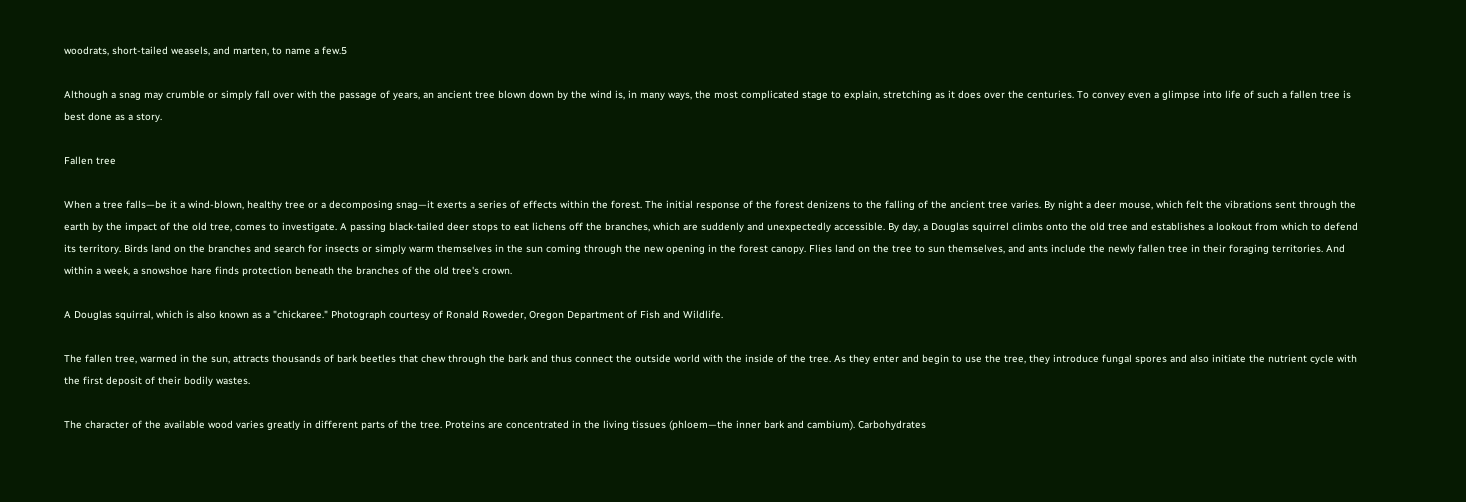woodrats, short-tailed weasels, and marten, to name a few.5

Although a snag may crumble or simply fall over with the passage of years, an ancient tree blown down by the wind is, in many ways, the most complicated stage to explain, stretching as it does over the centuries. To convey even a glimpse into life of such a fallen tree is best done as a story.

Fallen tree

When a tree falls—be it a wind-blown, healthy tree or a decomposing snag—it exerts a series of effects within the forest. The initial response of the forest denizens to the falling of the ancient tree varies. By night a deer mouse, which felt the vibrations sent through the earth by the impact of the old tree, comes to investigate. A passing black-tailed deer stops to eat lichens off the branches, which are suddenly and unexpectedly accessible. By day, a Douglas squirrel climbs onto the old tree and establishes a lookout from which to defend its territory. Birds land on the branches and search for insects or simply warm themselves in the sun coming through the new opening in the forest canopy. Flies land on the tree to sun themselves, and ants include the newly fallen tree in their foraging territories. And within a week, a snowshoe hare finds protection beneath the branches of the old tree's crown.

A Douglas squirral, which is also known as a "chickaree." Photograph courtesy of Ronald Roweder, Oregon Department of Fish and Wildlife.

The fallen tree, warmed in the sun, attracts thousands of bark beetles that chew through the bark and thus connect the outside world with the inside of the tree. As they enter and begin to use the tree, they introduce fungal spores and also initiate the nutrient cycle with the first deposit of their bodily wastes.

The character of the available wood varies greatly in different parts of the tree. Proteins are concentrated in the living tissues (phloem—the inner bark and cambium). Carbohydrates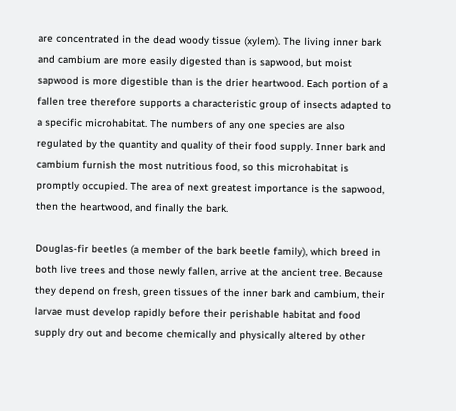are concentrated in the dead woody tissue (xylem). The living inner bark and cambium are more easily digested than is sapwood, but moist sapwood is more digestible than is the drier heartwood. Each portion of a fallen tree therefore supports a characteristic group of insects adapted to a specific microhabitat. The numbers of any one species are also regulated by the quantity and quality of their food supply. Inner bark and cambium furnish the most nutritious food, so this microhabitat is promptly occupied. The area of next greatest importance is the sapwood, then the heartwood, and finally the bark.

Douglas-fir beetles (a member of the bark beetle family), which breed in both live trees and those newly fallen, arrive at the ancient tree. Because they depend on fresh, green tissues of the inner bark and cambium, their larvae must develop rapidly before their perishable habitat and food supply dry out and become chemically and physically altered by other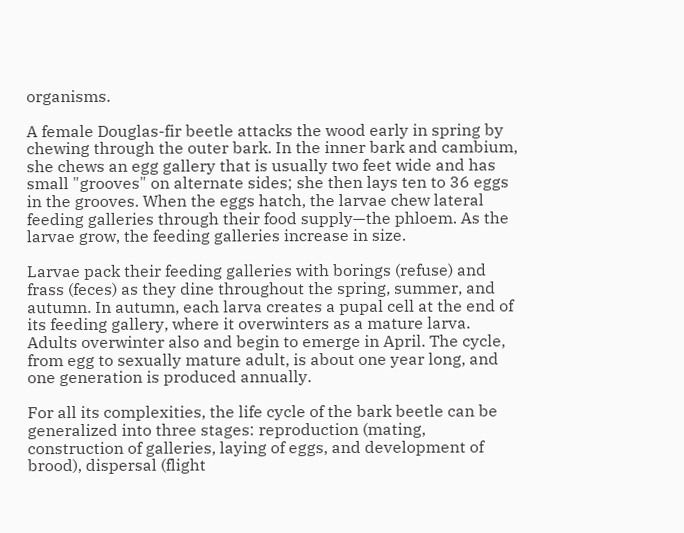organisms.

A female Douglas-fir beetle attacks the wood early in spring by chewing through the outer bark. In the inner bark and cambium, she chews an egg gallery that is usually two feet wide and has small "grooves" on alternate sides; she then lays ten to 36 eggs in the grooves. When the eggs hatch, the larvae chew lateral feeding galleries through their food supply—the phloem. As the larvae grow, the feeding galleries increase in size.

Larvae pack their feeding galleries with borings (refuse) and frass (feces) as they dine throughout the spring, summer, and autumn. In autumn, each larva creates a pupal cell at the end of its feeding gallery, where it overwinters as a mature larva. Adults overwinter also and begin to emerge in April. The cycle, from egg to sexually mature adult, is about one year long, and one generation is produced annually.

For all its complexities, the life cycle of the bark beetle can be generalized into three stages: reproduction (mating, construction of galleries, laying of eggs, and development of brood), dispersal (flight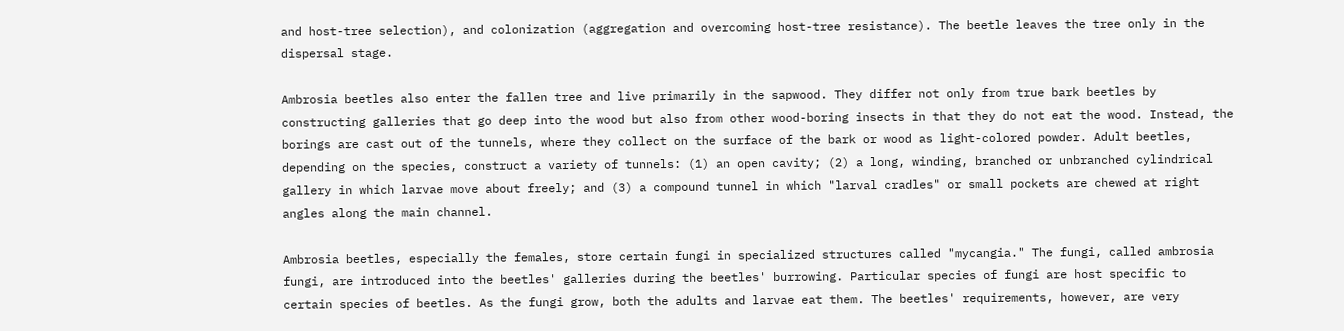and host-tree selection), and colonization (aggregation and overcoming host-tree resistance). The beetle leaves the tree only in the dispersal stage.

Ambrosia beetles also enter the fallen tree and live primarily in the sapwood. They differ not only from true bark beetles by constructing galleries that go deep into the wood but also from other wood-boring insects in that they do not eat the wood. Instead, the borings are cast out of the tunnels, where they collect on the surface of the bark or wood as light-colored powder. Adult beetles, depending on the species, construct a variety of tunnels: (1) an open cavity; (2) a long, winding, branched or unbranched cylindrical gallery in which larvae move about freely; and (3) a compound tunnel in which "larval cradles" or small pockets are chewed at right angles along the main channel.

Ambrosia beetles, especially the females, store certain fungi in specialized structures called "mycangia." The fungi, called ambrosia fungi, are introduced into the beetles' galleries during the beetles' burrowing. Particular species of fungi are host specific to certain species of beetles. As the fungi grow, both the adults and larvae eat them. The beetles' requirements, however, are very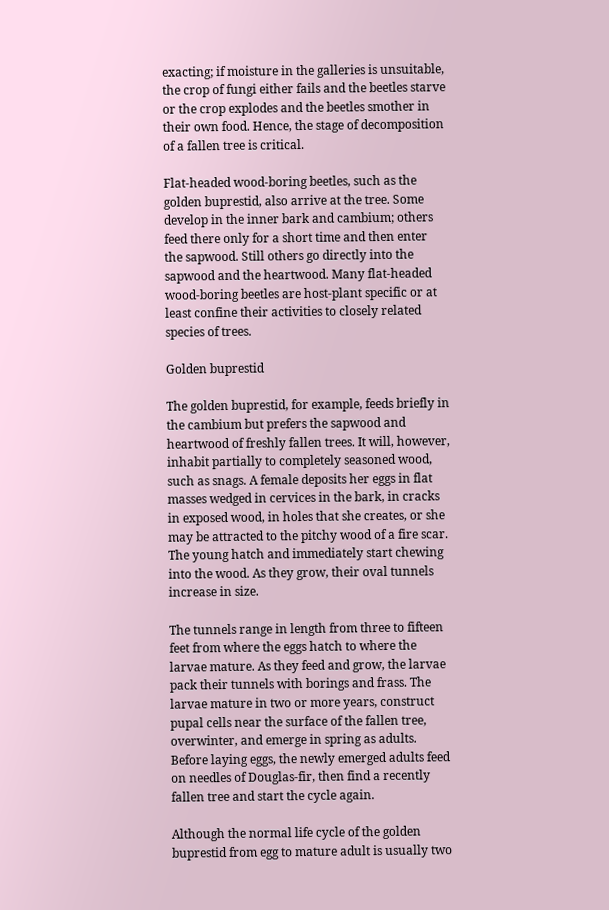exacting; if moisture in the galleries is unsuitable, the crop of fungi either fails and the beetles starve or the crop explodes and the beetles smother in their own food. Hence, the stage of decomposition of a fallen tree is critical.

Flat-headed wood-boring beetles, such as the golden buprestid, also arrive at the tree. Some develop in the inner bark and cambium; others feed there only for a short time and then enter the sapwood. Still others go directly into the sapwood and the heartwood. Many flat-headed wood-boring beetles are host-plant specific or at least confine their activities to closely related species of trees.

Golden buprestid

The golden buprestid, for example, feeds briefly in the cambium but prefers the sapwood and heartwood of freshly fallen trees. It will, however, inhabit partially to completely seasoned wood, such as snags. A female deposits her eggs in flat masses wedged in cervices in the bark, in cracks in exposed wood, in holes that she creates, or she may be attracted to the pitchy wood of a fire scar. The young hatch and immediately start chewing into the wood. As they grow, their oval tunnels increase in size.

The tunnels range in length from three to fifteen feet from where the eggs hatch to where the larvae mature. As they feed and grow, the larvae pack their tunnels with borings and frass. The larvae mature in two or more years, construct pupal cells near the surface of the fallen tree, overwinter, and emerge in spring as adults. Before laying eggs, the newly emerged adults feed on needles of Douglas-fir, then find a recently fallen tree and start the cycle again.

Although the normal life cycle of the golden buprestid from egg to mature adult is usually two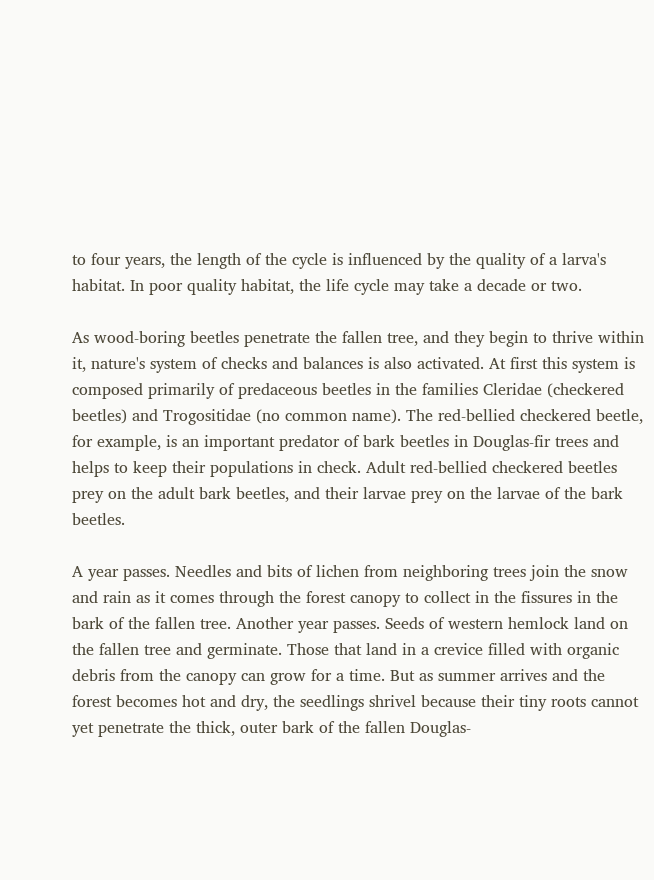to four years, the length of the cycle is influenced by the quality of a larva's habitat. In poor quality habitat, the life cycle may take a decade or two.

As wood-boring beetles penetrate the fallen tree, and they begin to thrive within it, nature's system of checks and balances is also activated. At first this system is composed primarily of predaceous beetles in the families Cleridae (checkered beetles) and Trogositidae (no common name). The red-bellied checkered beetle, for example, is an important predator of bark beetles in Douglas-fir trees and helps to keep their populations in check. Adult red-bellied checkered beetles prey on the adult bark beetles, and their larvae prey on the larvae of the bark beetles.

A year passes. Needles and bits of lichen from neighboring trees join the snow and rain as it comes through the forest canopy to collect in the fissures in the bark of the fallen tree. Another year passes. Seeds of western hemlock land on the fallen tree and germinate. Those that land in a crevice filled with organic debris from the canopy can grow for a time. But as summer arrives and the forest becomes hot and dry, the seedlings shrivel because their tiny roots cannot yet penetrate the thick, outer bark of the fallen Douglas-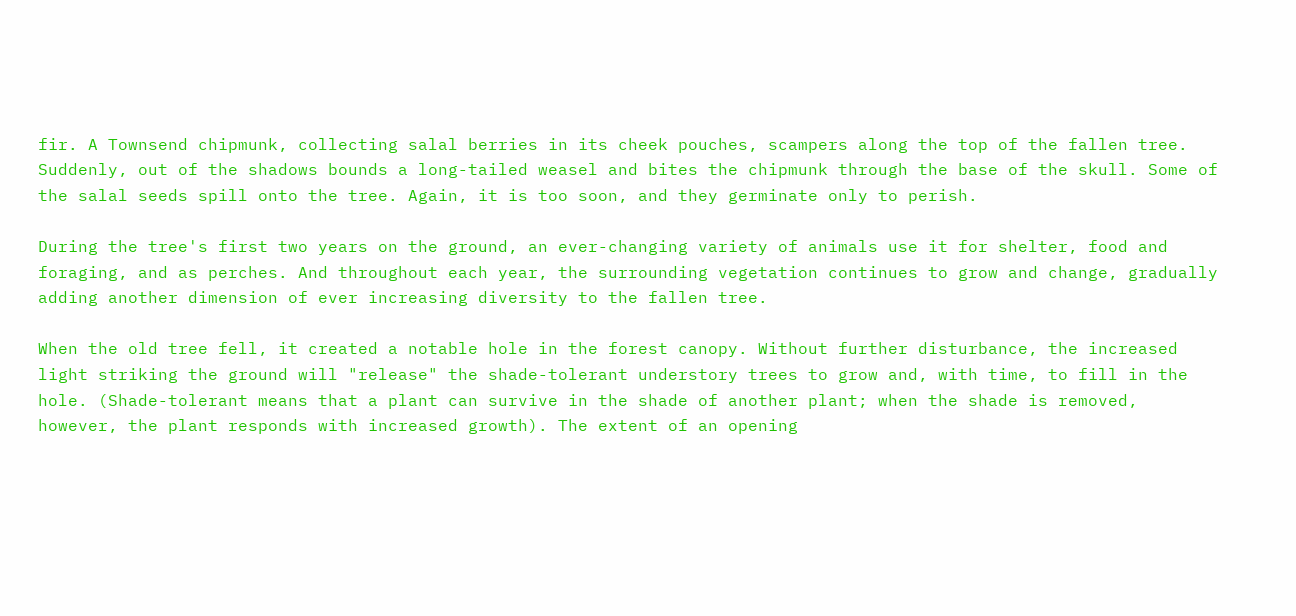fir. A Townsend chipmunk, collecting salal berries in its cheek pouches, scampers along the top of the fallen tree. Suddenly, out of the shadows bounds a long-tailed weasel and bites the chipmunk through the base of the skull. Some of the salal seeds spill onto the tree. Again, it is too soon, and they germinate only to perish.

During the tree's first two years on the ground, an ever-changing variety of animals use it for shelter, food and foraging, and as perches. And throughout each year, the surrounding vegetation continues to grow and change, gradually adding another dimension of ever increasing diversity to the fallen tree.

When the old tree fell, it created a notable hole in the forest canopy. Without further disturbance, the increased light striking the ground will "release" the shade-tolerant understory trees to grow and, with time, to fill in the hole. (Shade-tolerant means that a plant can survive in the shade of another plant; when the shade is removed, however, the plant responds with increased growth). The extent of an opening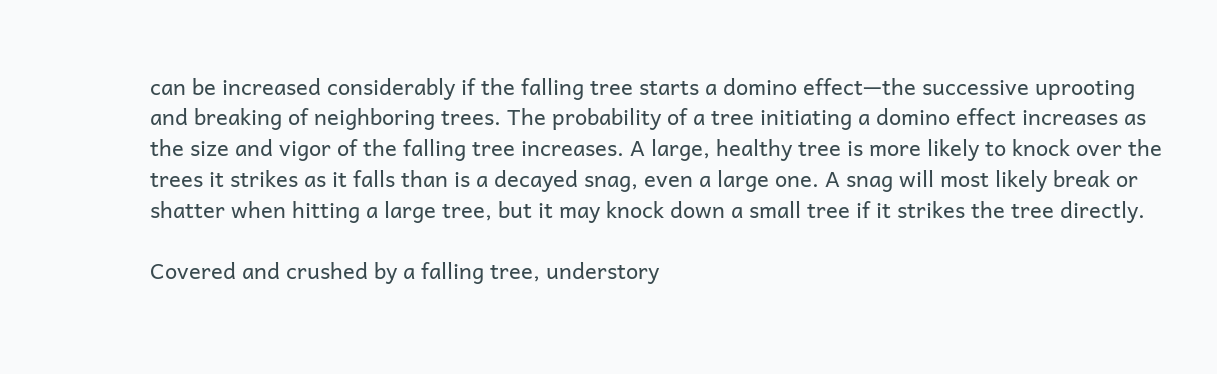can be increased considerably if the falling tree starts a domino effect—the successive uprooting and breaking of neighboring trees. The probability of a tree initiating a domino effect increases as the size and vigor of the falling tree increases. A large, healthy tree is more likely to knock over the trees it strikes as it falls than is a decayed snag, even a large one. A snag will most likely break or shatter when hitting a large tree, but it may knock down a small tree if it strikes the tree directly.

Covered and crushed by a falling tree, understory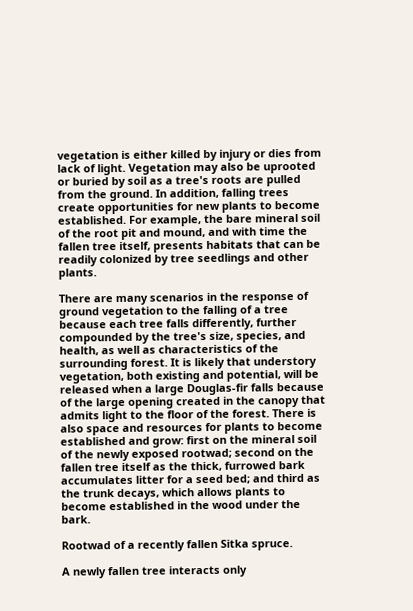vegetation is either killed by injury or dies from lack of light. Vegetation may also be uprooted or buried by soil as a tree's roots are pulled from the ground. In addition, falling trees create opportunities for new plants to become established. For example, the bare mineral soil of the root pit and mound, and with time the fallen tree itself, presents habitats that can be readily colonized by tree seedlings and other plants.

There are many scenarios in the response of ground vegetation to the falling of a tree because each tree falls differently, further compounded by the tree's size, species, and health, as well as characteristics of the surrounding forest. It is likely that understory vegetation, both existing and potential, will be released when a large Douglas-fir falls because of the large opening created in the canopy that admits light to the floor of the forest. There is also space and resources for plants to become established and grow: first on the mineral soil of the newly exposed rootwad; second on the fallen tree itself as the thick, furrowed bark accumulates litter for a seed bed; and third as the trunk decays, which allows plants to become established in the wood under the bark.

Rootwad of a recently fallen Sitka spruce.

A newly fallen tree interacts only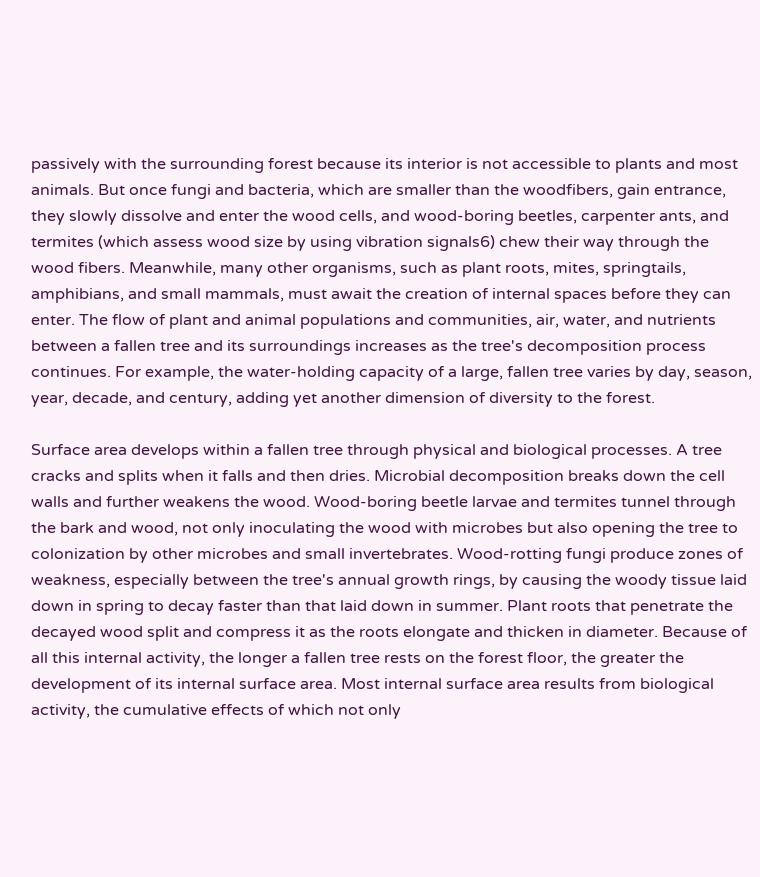passively with the surrounding forest because its interior is not accessible to plants and most animals. But once fungi and bacteria, which are smaller than the woodfibers, gain entrance, they slowly dissolve and enter the wood cells, and wood-boring beetles, carpenter ants, and termites (which assess wood size by using vibration signals6) chew their way through the wood fibers. Meanwhile, many other organisms, such as plant roots, mites, springtails, amphibians, and small mammals, must await the creation of internal spaces before they can enter. The flow of plant and animal populations and communities, air, water, and nutrients between a fallen tree and its surroundings increases as the tree's decomposition process continues. For example, the water-holding capacity of a large, fallen tree varies by day, season, year, decade, and century, adding yet another dimension of diversity to the forest.

Surface area develops within a fallen tree through physical and biological processes. A tree cracks and splits when it falls and then dries. Microbial decomposition breaks down the cell walls and further weakens the wood. Wood-boring beetle larvae and termites tunnel through the bark and wood, not only inoculating the wood with microbes but also opening the tree to colonization by other microbes and small invertebrates. Wood-rotting fungi produce zones of weakness, especially between the tree's annual growth rings, by causing the woody tissue laid down in spring to decay faster than that laid down in summer. Plant roots that penetrate the decayed wood split and compress it as the roots elongate and thicken in diameter. Because of all this internal activity, the longer a fallen tree rests on the forest floor, the greater the development of its internal surface area. Most internal surface area results from biological activity, the cumulative effects of which not only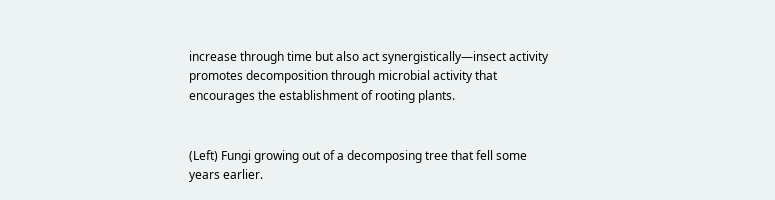increase through time but also act synergistically—insect activity promotes decomposition through microbial activity that encourages the establishment of rooting plants.


(Left) Fungi growing out of a decomposing tree that fell some years earlier.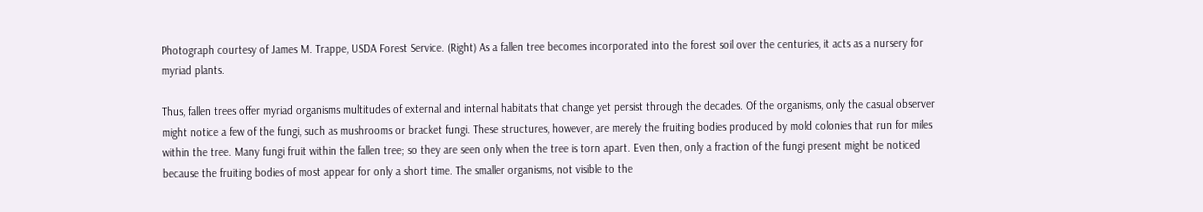Photograph courtesy of James M. Trappe, USDA Forest Service. (Right) As a fallen tree becomes incorporated into the forest soil over the centuries, it acts as a nursery for myriad plants.

Thus, fallen trees offer myriad organisms multitudes of external and internal habitats that change yet persist through the decades. Of the organisms, only the casual observer might notice a few of the fungi, such as mushrooms or bracket fungi. These structures, however, are merely the fruiting bodies produced by mold colonies that run for miles within the tree. Many fungi fruit within the fallen tree; so they are seen only when the tree is torn apart. Even then, only a fraction of the fungi present might be noticed because the fruiting bodies of most appear for only a short time. The smaller organisms, not visible to the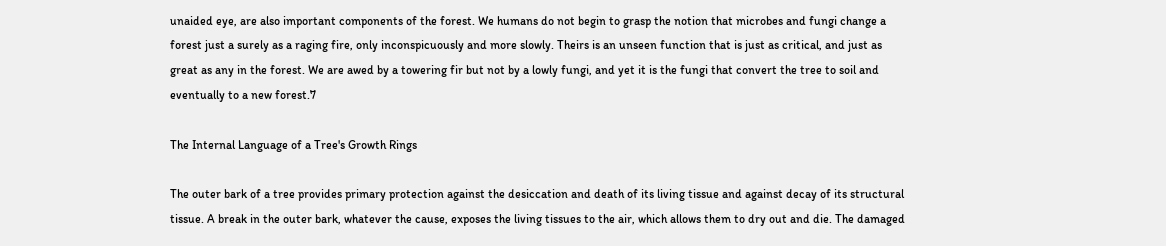unaided eye, are also important components of the forest. We humans do not begin to grasp the notion that microbes and fungi change a forest just a surely as a raging fire, only inconspicuously and more slowly. Theirs is an unseen function that is just as critical, and just as great as any in the forest. We are awed by a towering fir but not by a lowly fungi, and yet it is the fungi that convert the tree to soil and eventually to a new forest.7

The Internal Language of a Tree's Growth Rings

The outer bark of a tree provides primary protection against the desiccation and death of its living tissue and against decay of its structural tissue. A break in the outer bark, whatever the cause, exposes the living tissues to the air, which allows them to dry out and die. The damaged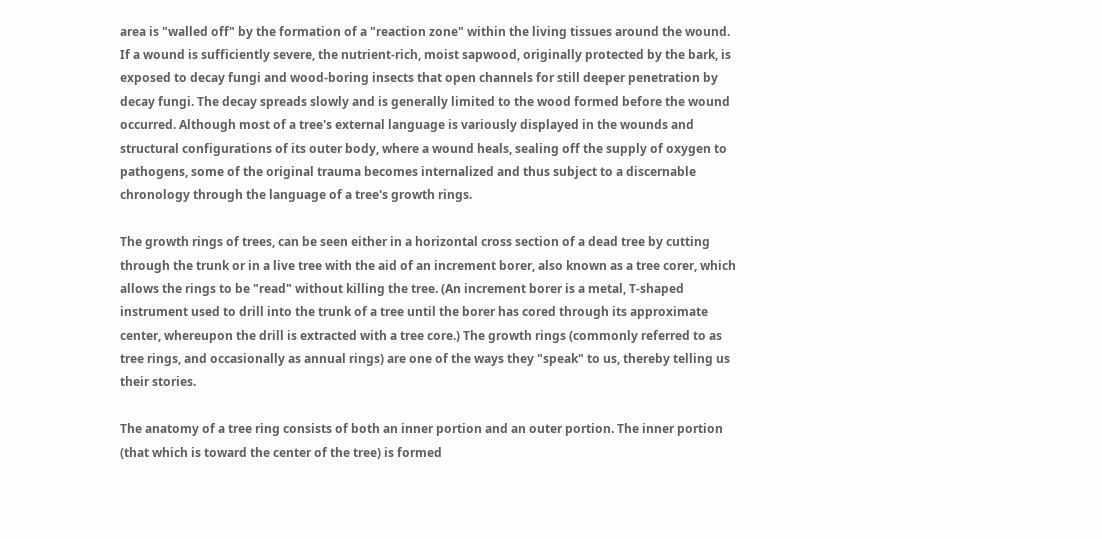area is "walled off" by the formation of a "reaction zone" within the living tissues around the wound. If a wound is sufficiently severe, the nutrient-rich, moist sapwood, originally protected by the bark, is exposed to decay fungi and wood-boring insects that open channels for still deeper penetration by decay fungi. The decay spreads slowly and is generally limited to the wood formed before the wound occurred. Although most of a tree's external language is variously displayed in the wounds and structural configurations of its outer body, where a wound heals, sealing off the supply of oxygen to pathogens, some of the original trauma becomes internalized and thus subject to a discernable chronology through the language of a tree's growth rings.

The growth rings of trees, can be seen either in a horizontal cross section of a dead tree by cutting through the trunk or in a live tree with the aid of an increment borer, also known as a tree corer, which allows the rings to be "read" without killing the tree. (An increment borer is a metal, T-shaped instrument used to drill into the trunk of a tree until the borer has cored through its approximate center, whereupon the drill is extracted with a tree core.) The growth rings (commonly referred to as tree rings, and occasionally as annual rings) are one of the ways they "speak" to us, thereby telling us their stories.

The anatomy of a tree ring consists of both an inner portion and an outer portion. The inner portion (that which is toward the center of the tree) is formed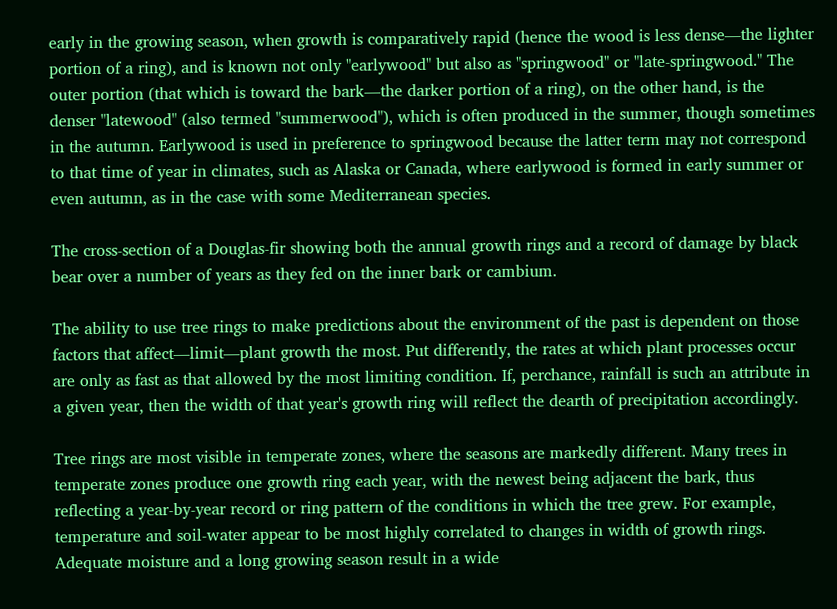early in the growing season, when growth is comparatively rapid (hence the wood is less dense—the lighter portion of a ring), and is known not only "earlywood" but also as "springwood" or "late-springwood." The outer portion (that which is toward the bark—the darker portion of a ring), on the other hand, is the denser "latewood" (also termed "summerwood"), which is often produced in the summer, though sometimes in the autumn. Earlywood is used in preference to springwood because the latter term may not correspond to that time of year in climates, such as Alaska or Canada, where earlywood is formed in early summer or even autumn, as in the case with some Mediterranean species.

The cross-section of a Douglas-fir showing both the annual growth rings and a record of damage by black bear over a number of years as they fed on the inner bark or cambium.

The ability to use tree rings to make predictions about the environment of the past is dependent on those factors that affect—limit—plant growth the most. Put differently, the rates at which plant processes occur are only as fast as that allowed by the most limiting condition. If, perchance, rainfall is such an attribute in a given year, then the width of that year's growth ring will reflect the dearth of precipitation accordingly.

Tree rings are most visible in temperate zones, where the seasons are markedly different. Many trees in temperate zones produce one growth ring each year, with the newest being adjacent the bark, thus reflecting a year-by-year record or ring pattern of the conditions in which the tree grew. For example, temperature and soil-water appear to be most highly correlated to changes in width of growth rings. Adequate moisture and a long growing season result in a wide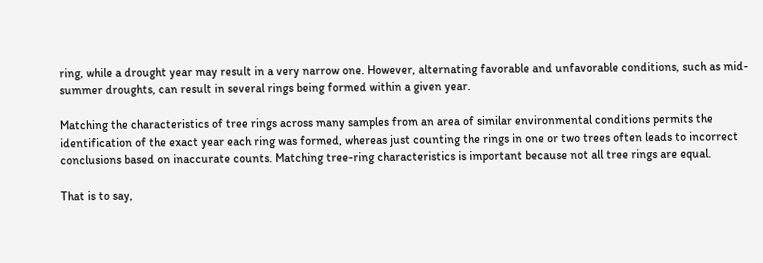ring, while a drought year may result in a very narrow one. However, alternating favorable and unfavorable conditions, such as mid-summer droughts, can result in several rings being formed within a given year.

Matching the characteristics of tree rings across many samples from an area of similar environmental conditions permits the identification of the exact year each ring was formed, whereas just counting the rings in one or two trees often leads to incorrect conclusions based on inaccurate counts. Matching tree-ring characteristics is important because not all tree rings are equal.

That is to say,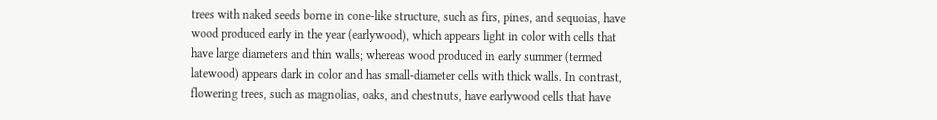trees with naked seeds borne in cone-like structure, such as firs, pines, and sequoias, have wood produced early in the year (earlywood), which appears light in color with cells that have large diameters and thin walls; whereas wood produced in early summer (termed latewood) appears dark in color and has small-diameter cells with thick walls. In contrast, flowering trees, such as magnolias, oaks, and chestnuts, have earlywood cells that have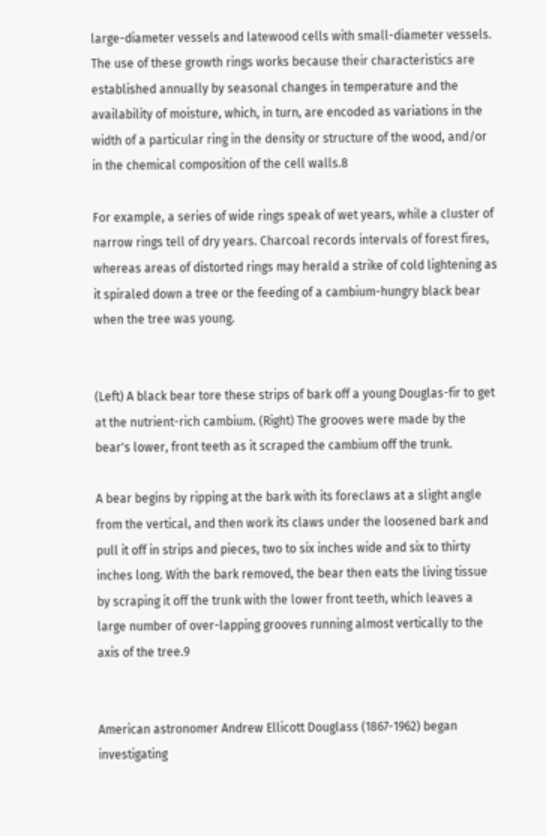large-diameter vessels and latewood cells with small-diameter vessels. The use of these growth rings works because their characteristics are established annually by seasonal changes in temperature and the availability of moisture, which, in turn, are encoded as variations in the width of a particular ring in the density or structure of the wood, and/or in the chemical composition of the cell walls.8

For example, a series of wide rings speak of wet years, while a cluster of narrow rings tell of dry years. Charcoal records intervals of forest fires, whereas areas of distorted rings may herald a strike of cold lightening as it spiraled down a tree or the feeding of a cambium-hungry black bear when the tree was young.


(Left) A black bear tore these strips of bark off a young Douglas-fir to get at the nutrient-rich cambium. (Right) The grooves were made by the bear's lower, front teeth as it scraped the cambium off the trunk.

A bear begins by ripping at the bark with its foreclaws at a slight angle from the vertical, and then work its claws under the loosened bark and pull it off in strips and pieces, two to six inches wide and six to thirty inches long. With the bark removed, the bear then eats the living tissue by scraping it off the trunk with the lower front teeth, which leaves a large number of over-lapping grooves running almost vertically to the axis of the tree.9


American astronomer Andrew Ellicott Douglass (1867-1962) began investigating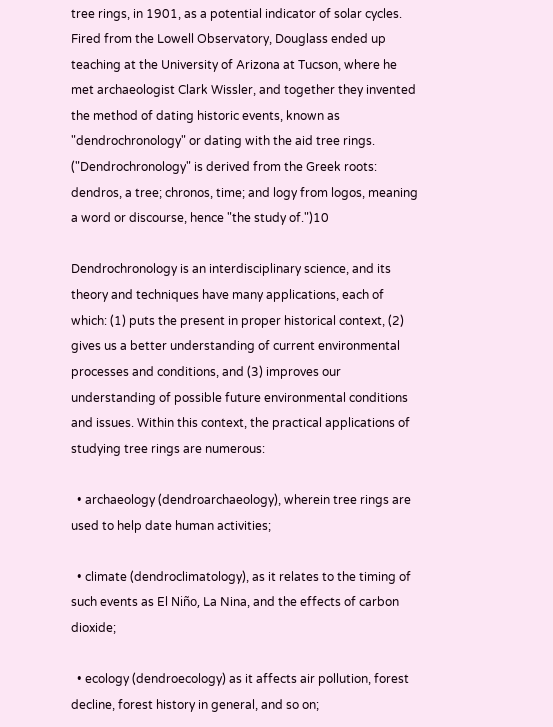tree rings, in 1901, as a potential indicator of solar cycles. Fired from the Lowell Observatory, Douglass ended up teaching at the University of Arizona at Tucson, where he met archaeologist Clark Wissler, and together they invented the method of dating historic events, known as "dendrochronology" or dating with the aid tree rings. ("Dendrochronology" is derived from the Greek roots: dendros, a tree; chronos, time; and logy from logos, meaning a word or discourse, hence "the study of.")10

Dendrochronology is an interdisciplinary science, and its theory and techniques have many applications, each of which: (1) puts the present in proper historical context, (2) gives us a better understanding of current environmental processes and conditions, and (3) improves our understanding of possible future environmental conditions and issues. Within this context, the practical applications of studying tree rings are numerous:

  • archaeology (dendroarchaeology), wherein tree rings are used to help date human activities;

  • climate (dendroclimatology), as it relates to the timing of such events as El Niño, La Nina, and the effects of carbon dioxide;

  • ecology (dendroecology) as it affects air pollution, forest decline, forest history in general, and so on;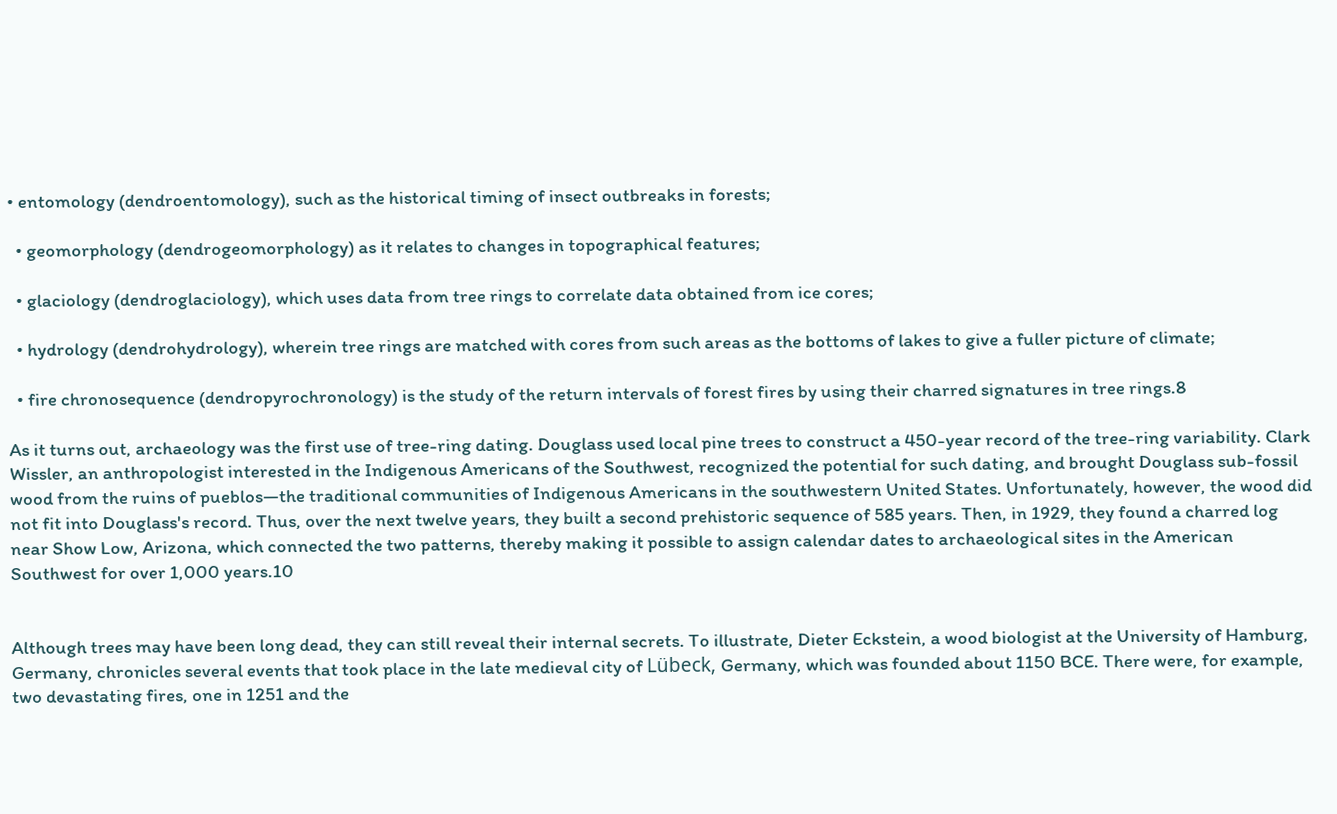• entomology (dendroentomology), such as the historical timing of insect outbreaks in forests;

  • geomorphology (dendrogeomorphology) as it relates to changes in topographical features;

  • glaciology (dendroglaciology), which uses data from tree rings to correlate data obtained from ice cores;

  • hydrology (dendrohydrology), wherein tree rings are matched with cores from such areas as the bottoms of lakes to give a fuller picture of climate;

  • fire chronosequence (dendropyrochronology) is the study of the return intervals of forest fires by using their charred signatures in tree rings.8

As it turns out, archaeology was the first use of tree-ring dating. Douglass used local pine trees to construct a 450-year record of the tree-ring variability. Clark Wissler, an anthropologist interested in the Indigenous Americans of the Southwest, recognized the potential for such dating, and brought Douglass sub-fossil wood from the ruins of pueblos—the traditional communities of Indigenous Americans in the southwestern United States. Unfortunately, however, the wood did not fit into Douglass's record. Thus, over the next twelve years, they built a second prehistoric sequence of 585 years. Then, in 1929, they found a charred log near Show Low, Arizona, which connected the two patterns, thereby making it possible to assign calendar dates to archaeological sites in the American Southwest for over 1,000 years.10


Although trees may have been long dead, they can still reveal their internal secrets. To illustrate, Dieter Eckstein, a wood biologist at the University of Hamburg, Germany, chronicles several events that took place in the late medieval city of Lübeck, Germany, which was founded about 1150 BCE. There were, for example, two devastating fires, one in 1251 and the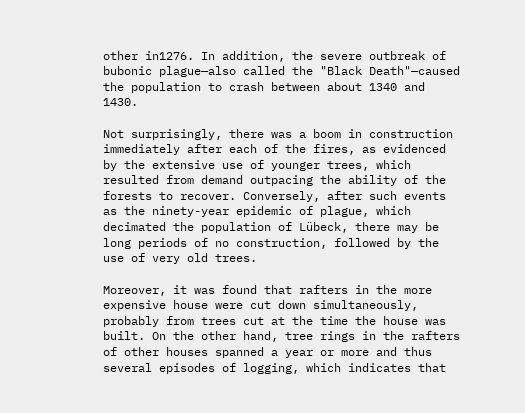other in1276. In addition, the severe outbreak of bubonic plague—also called the "Black Death"—caused the population to crash between about 1340 and 1430.

Not surprisingly, there was a boom in construction immediately after each of the fires, as evidenced by the extensive use of younger trees, which resulted from demand outpacing the ability of the forests to recover. Conversely, after such events as the ninety-year epidemic of plague, which decimated the population of Lübeck, there may be long periods of no construction, followed by the use of very old trees.

Moreover, it was found that rafters in the more expensive house were cut down simultaneously, probably from trees cut at the time the house was built. On the other hand, tree rings in the rafters of other houses spanned a year or more and thus several episodes of logging, which indicates that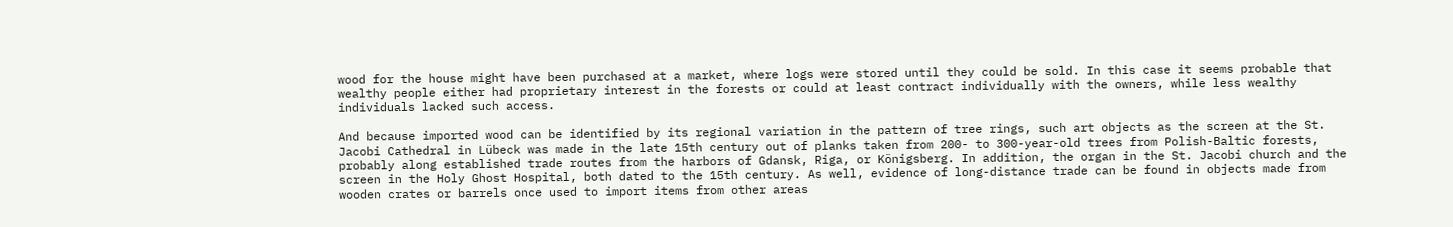wood for the house might have been purchased at a market, where logs were stored until they could be sold. In this case it seems probable that wealthy people either had proprietary interest in the forests or could at least contract individually with the owners, while less wealthy individuals lacked such access.

And because imported wood can be identified by its regional variation in the pattern of tree rings, such art objects as the screen at the St. Jacobi Cathedral in Lübeck was made in the late 15th century out of planks taken from 200- to 300-year-old trees from Polish-Baltic forests, probably along established trade routes from the harbors of Gdansk, Riga, or Königsberg. In addition, the organ in the St. Jacobi church and the screen in the Holy Ghost Hospital, both dated to the 15th century. As well, evidence of long-distance trade can be found in objects made from wooden crates or barrels once used to import items from other areas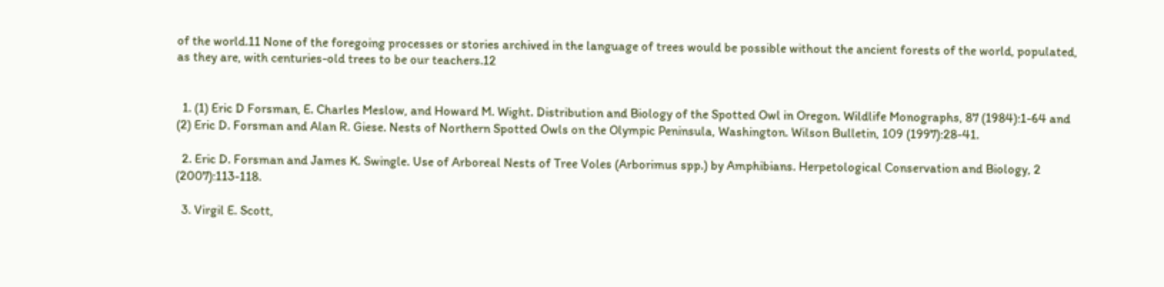of the world.11 None of the foregoing processes or stories archived in the language of trees would be possible without the ancient forests of the world, populated, as they are, with centuries-old trees to be our teachers.12


  1. (1) Eric D Forsman, E. Charles Meslow, and Howard M. Wight. Distribution and Biology of the Spotted Owl in Oregon. Wildlife Monographs, 87 (1984):1-64 and (2) Eric D. Forsman and Alan R. Giese. Nests of Northern Spotted Owls on the Olympic Peninsula, Washington. Wilson Bulletin, 109 (1997):28-41.

  2. Eric D. Forsman and James K. Swingle. Use of Arboreal Nests of Tree Voles (Arborimus spp.) by Amphibians. Herpetological Conservation and Biology, 2 (2007):113-118.

  3. Virgil E. Scott,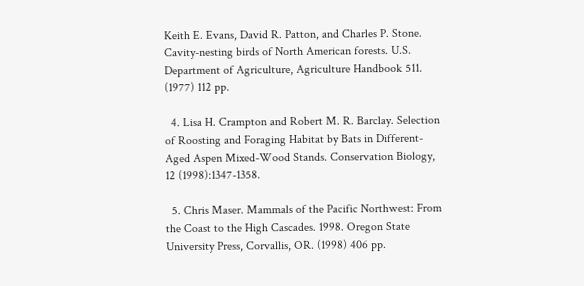Keith E. Evans, David R. Patton, and Charles P. Stone. Cavity-nesting birds of North American forests. U.S. Department of Agriculture, Agriculture Handbook 511. (1977) 112 pp.

  4. Lisa H. Crampton and Robert M. R. Barclay. Selection of Roosting and Foraging Habitat by Bats in Different-Aged Aspen Mixed-Wood Stands. Conservation Biology, 12 (1998):1347-1358.

  5. Chris Maser. Mammals of the Pacific Northwest: From the Coast to the High Cascades. 1998. Oregon State University Press, Corvallis, OR. (1998) 406 pp.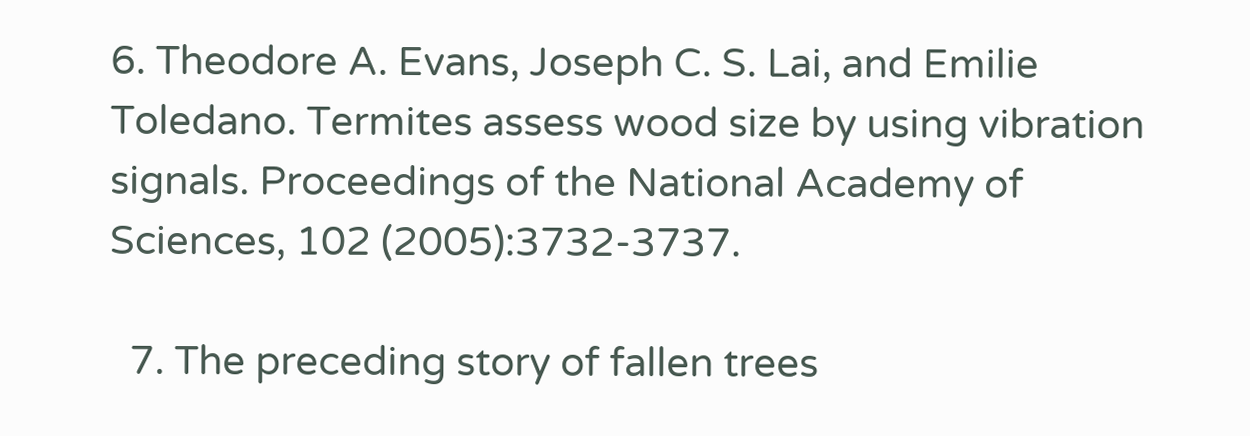6. Theodore A. Evans, Joseph C. S. Lai, and Emilie Toledano. Termites assess wood size by using vibration signals. Proceedings of the National Academy of Sciences, 102 (2005):3732-3737.

  7. The preceding story of fallen trees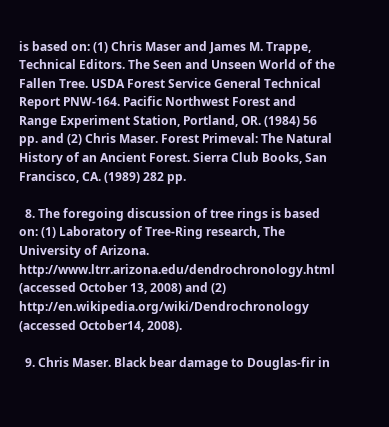is based on: (1) Chris Maser and James M. Trappe, Technical Editors. The Seen and Unseen World of the Fallen Tree. USDA Forest Service General Technical Report PNW-164. Pacific Northwest Forest and Range Experiment Station, Portland, OR. (1984) 56 pp. and (2) Chris Maser. Forest Primeval: The Natural History of an Ancient Forest. Sierra Club Books, San Francisco, CA. (1989) 282 pp.

  8. The foregoing discussion of tree rings is based on: (1) Laboratory of Tree-Ring research, The University of Arizona. http://www.ltrr.arizona.edu/dendrochronology.html (accessed October 13, 2008) and (2) http://en.wikipedia.org/wiki/Dendrochronology (accessed October14, 2008).

  9. Chris Maser. Black bear damage to Douglas-fir in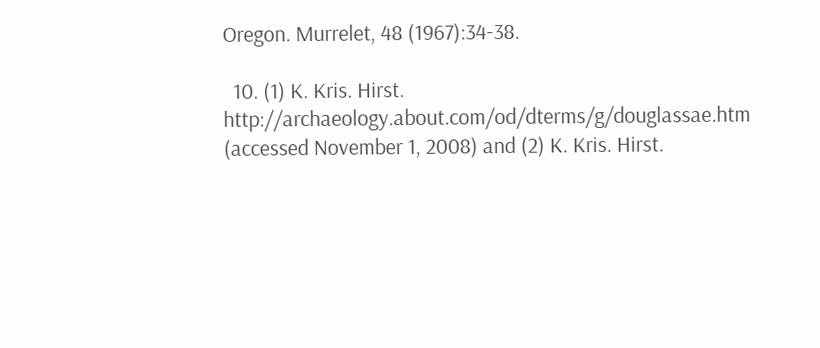Oregon. Murrelet, 48 (1967):34-38.

  10. (1) K. Kris. Hirst. http://archaeology.about.com/od/dterms/g/douglassae.htm (accessed November 1, 2008) and (2) K. Kris. Hirst.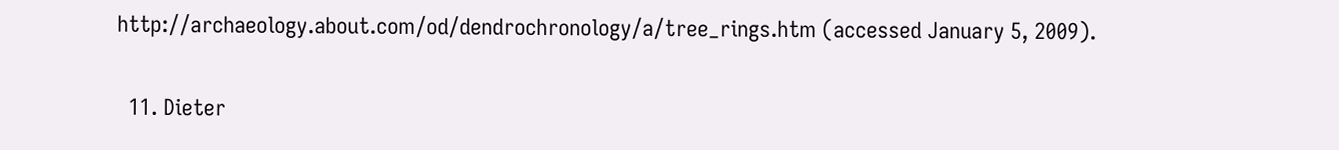http://archaeology.about.com/od/dendrochronology/a/tree_rings.htm (accessed January 5, 2009).

  11. Dieter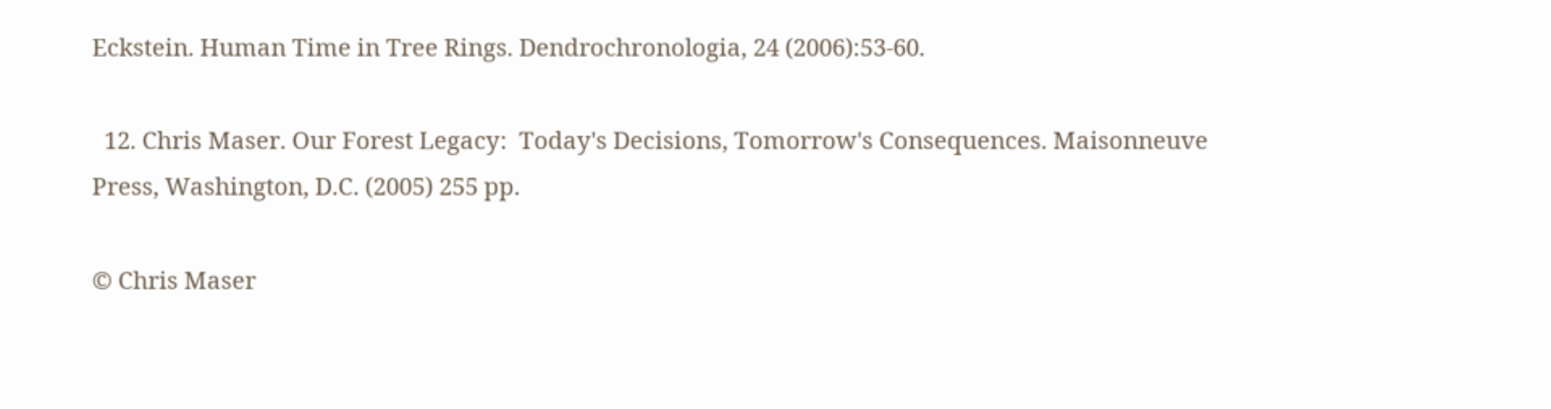Eckstein. Human Time in Tree Rings. Dendrochronologia, 24 (2006):53-60.

  12. Chris Maser. Our Forest Legacy:  Today's Decisions, Tomorrow's Consequences. Maisonneuve Press, Washington, D.C. (2005) 255 pp.

© Chris Maser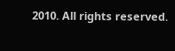2010. All rights reserved.